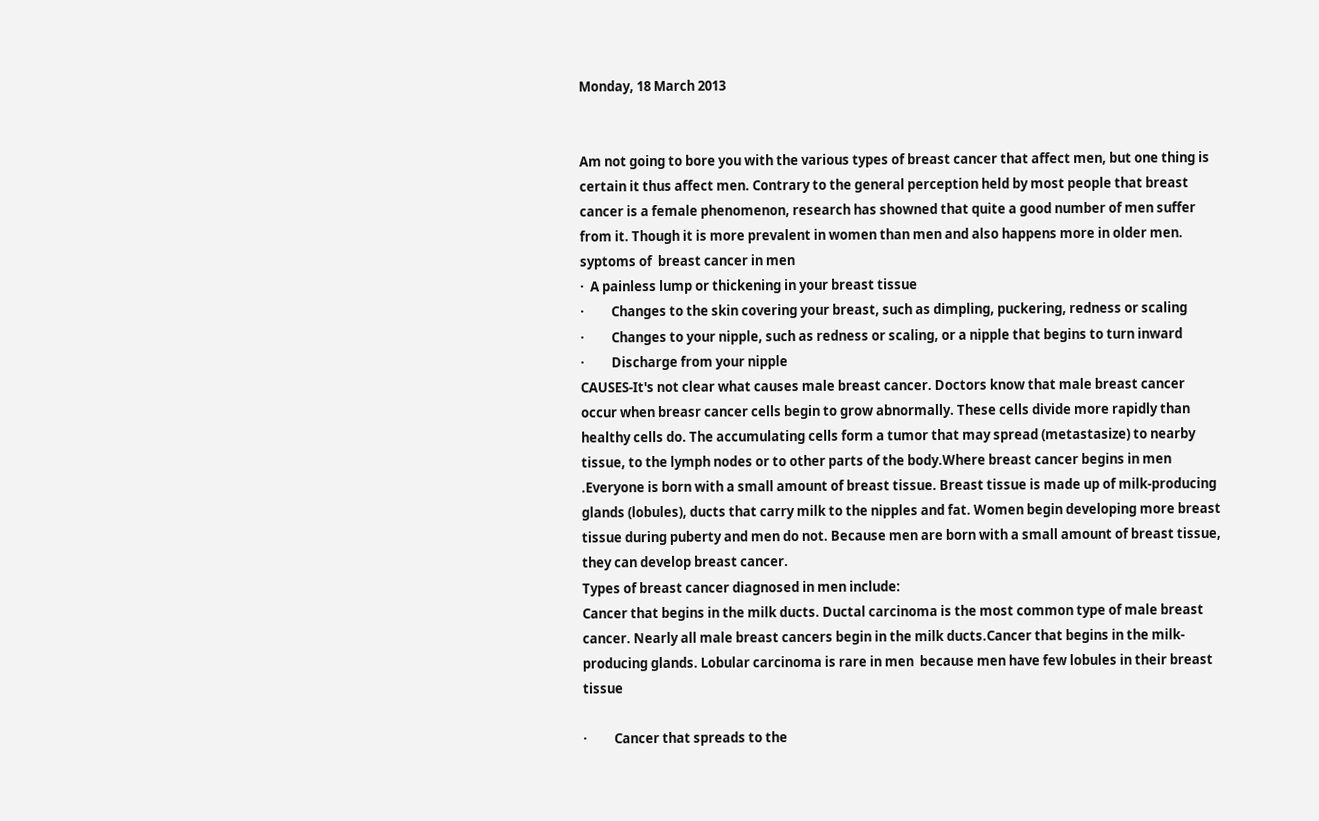Monday, 18 March 2013


Am not going to bore you with the various types of breast cancer that affect men, but one thing is certain it thus affect men. Contrary to the general perception held by most people that breast cancer is a female phenomenon, research has showned that quite a good number of men suffer from it. Though it is more prevalent in women than men and also happens more in older men.
syptoms of  breast cancer in men
·  A painless lump or thickening in your breast tissue
·         Changes to the skin covering your breast, such as dimpling, puckering, redness or scaling
·         Changes to your nipple, such as redness or scaling, or a nipple that begins to turn inward
·         Discharge from your nipple
CAUSES-It's not clear what causes male breast cancer. Doctors know that male breast cancer occur when breasr cancer cells begin to grow abnormally. These cells divide more rapidly than healthy cells do. The accumulating cells form a tumor that may spread (metastasize) to nearby tissue, to the lymph nodes or to other parts of the body.Where breast cancer begins in men .Everyone is born with a small amount of breast tissue. Breast tissue is made up of milk-producing glands (lobules), ducts that carry milk to the nipples and fat. Women begin developing more breast tissue during puberty and men do not. Because men are born with a small amount of breast tissue, they can develop breast cancer.
Types of breast cancer diagnosed in men include:
Cancer that begins in the milk ducts. Ductal carcinoma is the most common type of male breast cancer. Nearly all male breast cancers begin in the milk ducts.Cancer that begins in the milk-producing glands. Lobular carcinoma is rare in men  because men have few lobules in their breast tissue

·         Cancer that spreads to the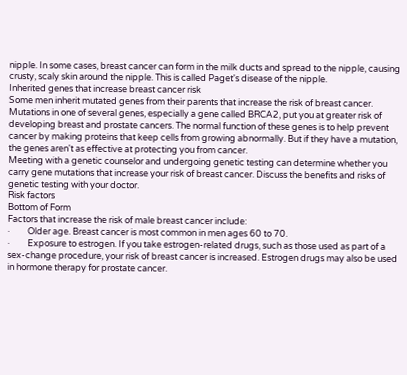nipple. In some cases, breast cancer can form in the milk ducts and spread to the nipple, causing crusty, scaly skin around the nipple. This is called Paget's disease of the nipple.
Inherited genes that increase breast cancer risk
Some men inherit mutated genes from their parents that increase the risk of breast cancer. Mutations in one of several genes, especially a gene called BRCA2, put you at greater risk of developing breast and prostate cancers. The normal function of these genes is to help prevent cancer by making proteins that keep cells from growing abnormally. But if they have a mutation, the genes aren't as effective at protecting you from cancer.
Meeting with a genetic counselor and undergoing genetic testing can determine whether you carry gene mutations that increase your risk of breast cancer. Discuss the benefits and risks of genetic testing with your doctor.
Risk factors
Bottom of Form
Factors that increase the risk of male breast cancer include:
·         Older age. Breast cancer is most common in men ages 60 to 70.
·         Exposure to estrogen. If you take estrogen-related drugs, such as those used as part of a sex-change procedure, your risk of breast cancer is increased. Estrogen drugs may also be used in hormone therapy for prostate cancer.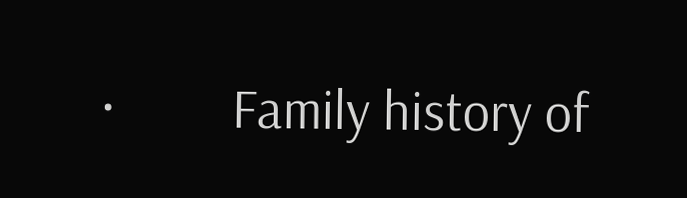·         Family history of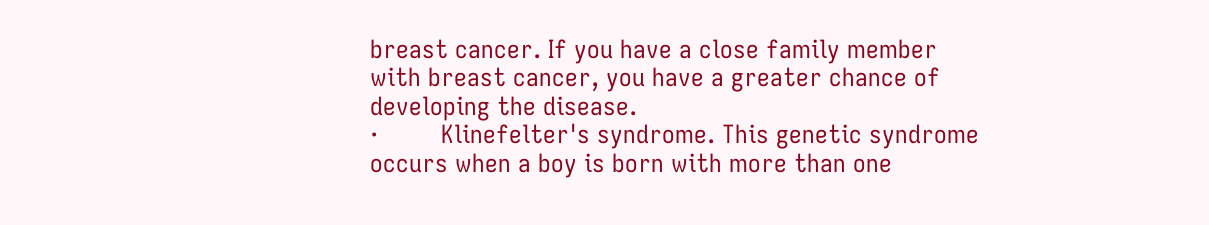breast cancer. If you have a close family member with breast cancer, you have a greater chance of developing the disease.
·         Klinefelter's syndrome. This genetic syndrome occurs when a boy is born with more than one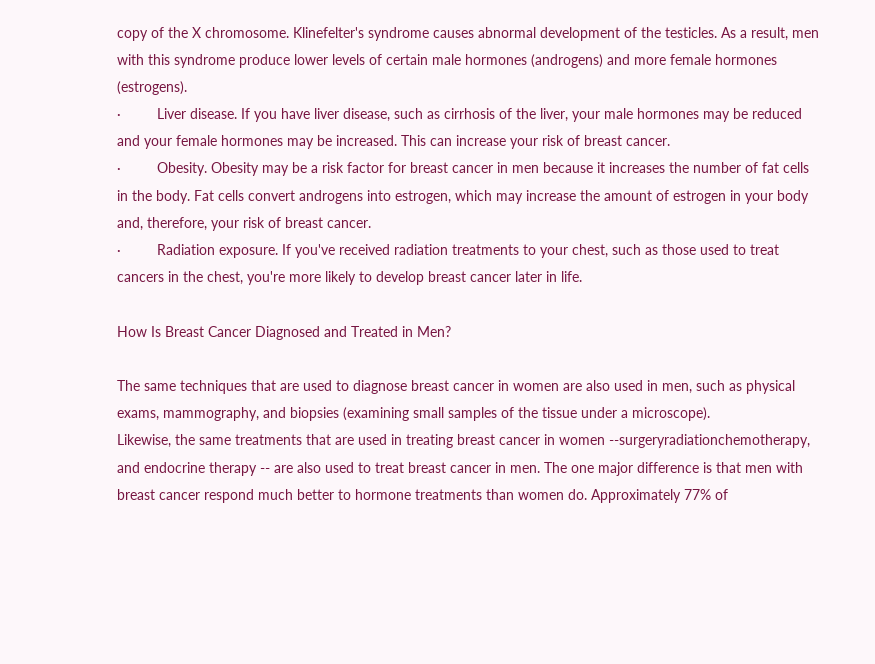copy of the X chromosome. Klinefelter's syndrome causes abnormal development of the testicles. As a result, men with this syndrome produce lower levels of certain male hormones (androgens) and more female hormones (estrogens).
·         Liver disease. If you have liver disease, such as cirrhosis of the liver, your male hormones may be reduced and your female hormones may be increased. This can increase your risk of breast cancer.
·         Obesity. Obesity may be a risk factor for breast cancer in men because it increases the number of fat cells in the body. Fat cells convert androgens into estrogen, which may increase the amount of estrogen in your body and, therefore, your risk of breast cancer.
·         Radiation exposure. If you've received radiation treatments to your chest, such as those used to treat cancers in the chest, you're more likely to develop breast cancer later in life.

How Is Breast Cancer Diagnosed and Treated in Men?

The same techniques that are used to diagnose breast cancer in women are also used in men, such as physical exams, mammography, and biopsies (examining small samples of the tissue under a microscope).
Likewise, the same treatments that are used in treating breast cancer in women --surgeryradiationchemotherapy, and endocrine therapy -- are also used to treat breast cancer in men. The one major difference is that men with breast cancer respond much better to hormone treatments than women do. Approximately 77% of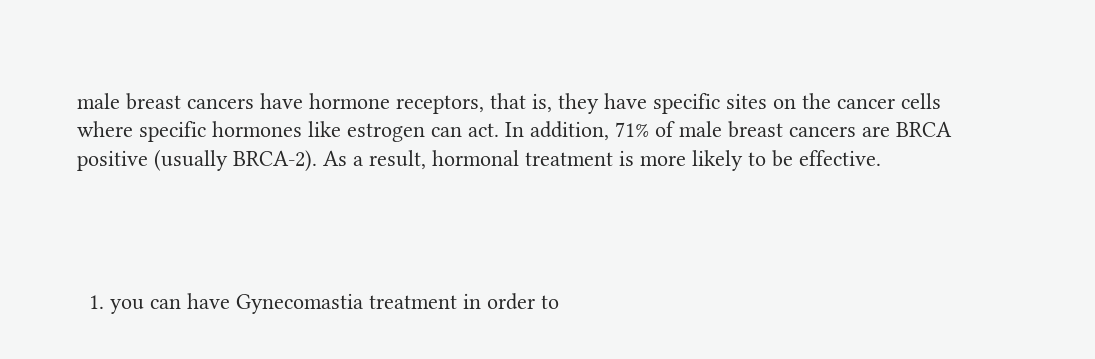male breast cancers have hormone receptors, that is, they have specific sites on the cancer cells where specific hormones like estrogen can act. In addition, 71% of male breast cancers are BRCA positive (usually BRCA-2). As a result, hormonal treatment is more likely to be effective.




  1. you can have Gynecomastia treatment in order to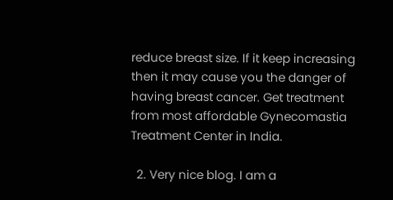reduce breast size. If it keep increasing then it may cause you the danger of having breast cancer. Get treatment from most affordable Gynecomastia Treatment Center in India.

  2. Very nice blog. I am a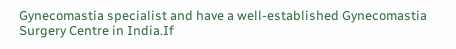Gynecomastia specialist and have a well-established Gynecomastia Surgery Centre in India.If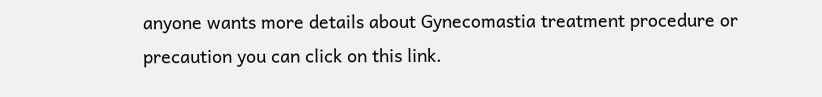anyone wants more details about Gynecomastia treatment procedure or precaution you can click on this link.